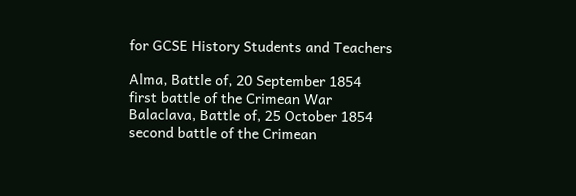for GCSE History Students and Teachers

Alma, Battle of, 20 September 1854
first battle of the Crimean War
Balaclava, Battle of, 25 October 1854
second battle of the Crimean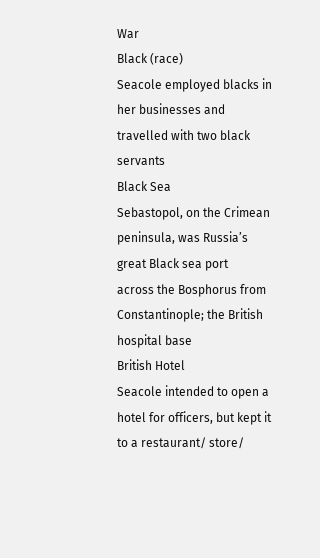War
Black (race)
Seacole employed blacks in her businesses and travelled with two black servants
Black Sea
Sebastopol, on the Crimean peninsula, was Russia’s great Black sea port
across the Bosphorus from Constantinople; the British hospital base
British Hotel
Seacole intended to open a hotel for officers, but kept it to a restaurant/ store/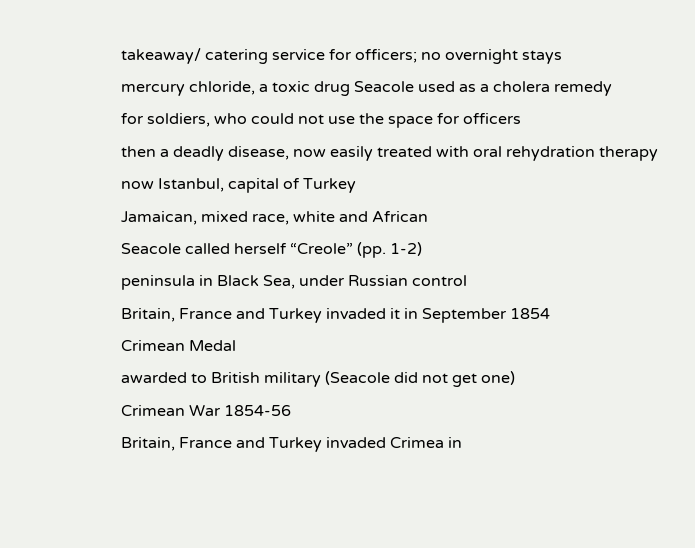takeaway/ catering service for officers; no overnight stays
mercury chloride, a toxic drug Seacole used as a cholera remedy
for soldiers, who could not use the space for officers
then a deadly disease, now easily treated with oral rehydration therapy
now Istanbul, capital of Turkey
Jamaican, mixed race, white and African
Seacole called herself “Creole” (pp. 1-2)
peninsula in Black Sea, under Russian control
Britain, France and Turkey invaded it in September 1854
Crimean Medal
awarded to British military (Seacole did not get one)
Crimean War 1854-56
Britain, France and Turkey invaded Crimea in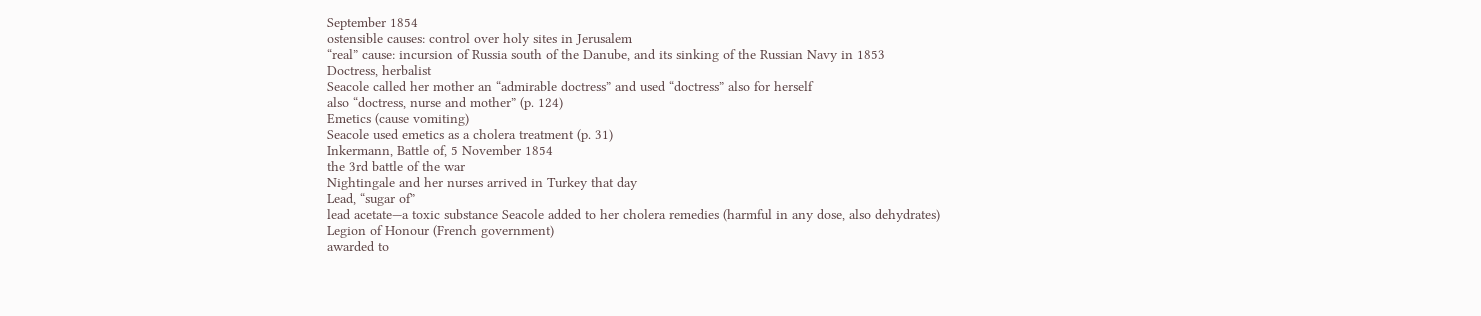September 1854
ostensible causes: control over holy sites in Jerusalem
“real” cause: incursion of Russia south of the Danube, and its sinking of the Russian Navy in 1853
Doctress, herbalist
Seacole called her mother an “admirable doctress” and used “doctress” also for herself
also “doctress, nurse and mother” (p. 124)
Emetics (cause vomiting)
Seacole used emetics as a cholera treatment (p. 31)
Inkermann, Battle of, 5 November 1854
the 3rd battle of the war
Nightingale and her nurses arrived in Turkey that day
Lead, “sugar of”
lead acetate—a toxic substance Seacole added to her cholera remedies (harmful in any dose, also dehydrates)
Legion of Honour (French government)
awarded to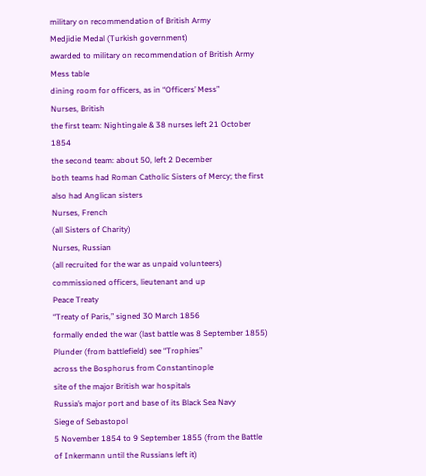military on recommendation of British Army
Medjidie Medal (Turkish government)
awarded to military on recommendation of British Army
Mess table
dining room for officers, as in “Officers’ Mess”
Nurses, British
the first team: Nightingale & 38 nurses left 21 October 1854
the second team: about 50, left 2 December
both teams had Roman Catholic Sisters of Mercy; the first also had Anglican sisters
Nurses, French
(all Sisters of Charity)
Nurses, Russian
(all recruited for the war as unpaid volunteers)
commissioned officers, lieutenant and up
Peace Treaty
“Treaty of Paris,” signed 30 March 1856
formally ended the war (last battle was 8 September 1855)
Plunder (from battlefield) see “Trophies”
across the Bosphorus from Constantinople
site of the major British war hospitals
Russia’s major port and base of its Black Sea Navy
Siege of Sebastopol
5 November 1854 to 9 September 1855 (from the Battle of Inkermann until the Russians left it)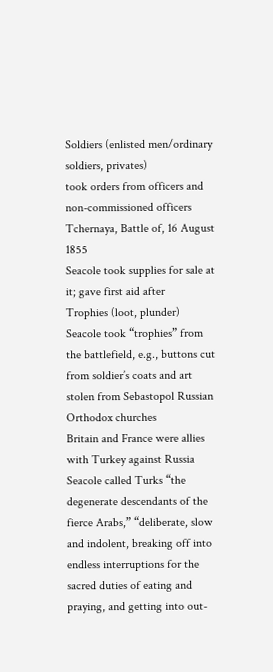Soldiers (enlisted men/ordinary soldiers, privates)
took orders from officers and non-commissioned officers
Tchernaya, Battle of, 16 August 1855
Seacole took supplies for sale at it; gave first aid after
Trophies (loot, plunder)
Seacole took “trophies” from the battlefield, e.g., buttons cut from soldier’s coats and art stolen from Sebastopol Russian Orthodox churches
Britain and France were allies with Turkey against Russia
Seacole called Turks “the degenerate descendants of the fierce Arabs,” “deliberate, slow and indolent, breaking off into endless interruptions for the sacred duties of eating and praying, and getting into out-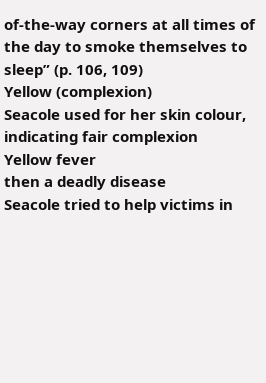of-the-way corners at all times of the day to smoke themselves to sleep” (p. 106, 109)
Yellow (complexion)
Seacole used for her skin colour, indicating fair complexion
Yellow fever
then a deadly disease
Seacole tried to help victims in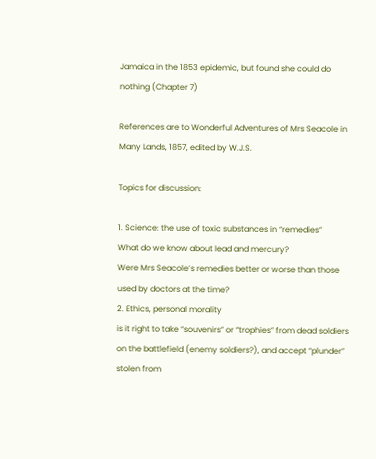Jamaica in the 1853 epidemic, but found she could do nothing (Chapter 7)

References are to Wonderful Adventures of Mrs Seacole in Many Lands, 1857, edited by W.J.S.

Topics for discussion:

1. Science: the use of toxic substances in “remedies”
What do we know about lead and mercury?
Were Mrs Seacole’s remedies better or worse than those used by doctors at the time?
2. Ethics, personal morality
is it right to take “souvenirs” or “trophies” from dead soldiers on the battlefield (enemy soldiers?), and accept “plunder” stolen from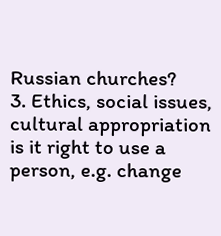Russian churches?
3. Ethics, social issues, cultural appropriation
is it right to use a person, e.g. change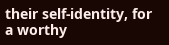their self-identity, for a worthy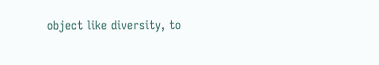object like diversity, to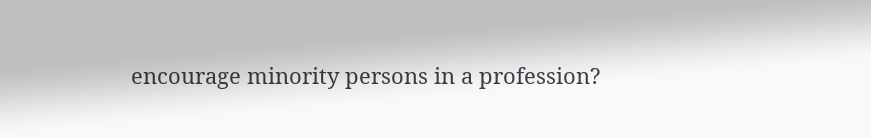encourage minority persons in a profession?